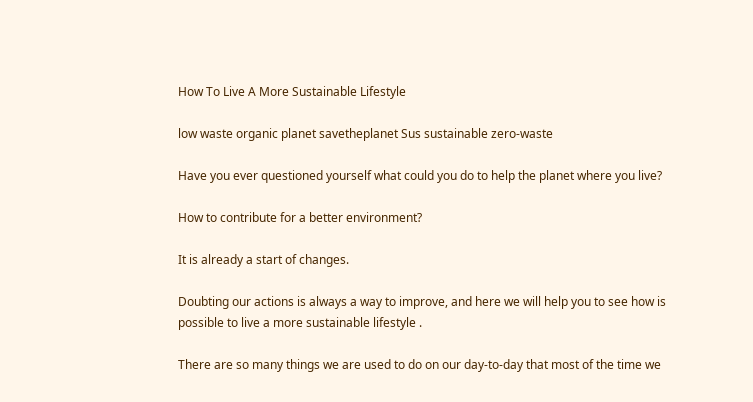How To Live A More Sustainable Lifestyle

low waste organic planet savetheplanet Sus sustainable zero-waste

Have you ever questioned yourself what could you do to help the planet where you live?

How to contribute for a better environment?

It is already a start of changes.

Doubting our actions is always a way to improve, and here we will help you to see how is possible to live a more sustainable lifestyle .

There are so many things we are used to do on our day-to-day that most of the time we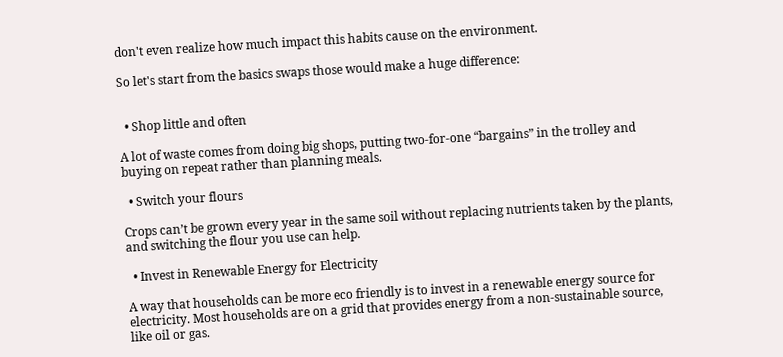don't even realize how much impact this habits cause on the environment.

So let's start from the basics swaps those would make a huge difference:


  • Shop little and often

A lot of waste comes from doing big shops, putting two-for-one “bargains” in the trolley and buying on repeat rather than planning meals.

  • Switch your flours

Crops can’t be grown every year in the same soil without replacing nutrients taken by the plants, and switching the flour you use can help.

  • Invest in Renewable Energy for Electricity

A way that households can be more eco friendly is to invest in a renewable energy source for electricity. Most households are on a grid that provides energy from a non-sustainable source, like oil or gas.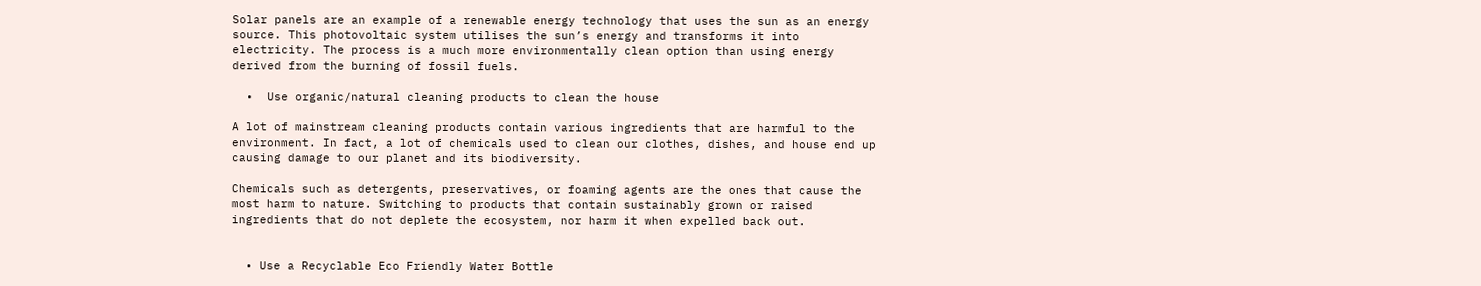Solar panels are an example of a renewable energy technology that uses the sun as an energy source. This photovoltaic system utilises the sun’s energy and transforms it into electricity. The process is a much more environmentally clean option than using energy derived from the burning of fossil fuels.

  •  Use organic/natural cleaning products to clean the house

A lot of mainstream cleaning products contain various ingredients that are harmful to the environment. In fact, a lot of chemicals used to clean our clothes, dishes, and house end up causing damage to our planet and its biodiversity.

Chemicals such as detergents, preservatives, or foaming agents are the ones that cause the most harm to nature. Switching to products that contain sustainably grown or raised ingredients that do not deplete the ecosystem, nor harm it when expelled back out.


  • Use a Recyclable Eco Friendly Water Bottle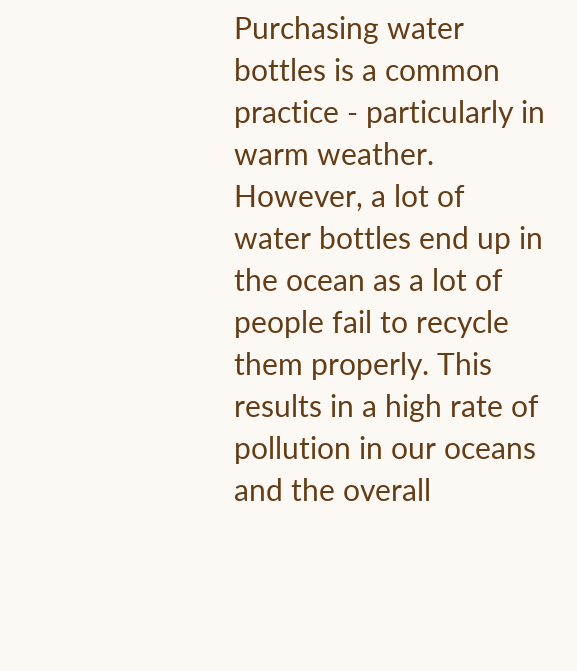Purchasing water bottles is a common practice - particularly in warm weather. However, a lot of water bottles end up in the ocean as a lot of people fail to recycle them properly. This results in a high rate of pollution in our oceans and the overall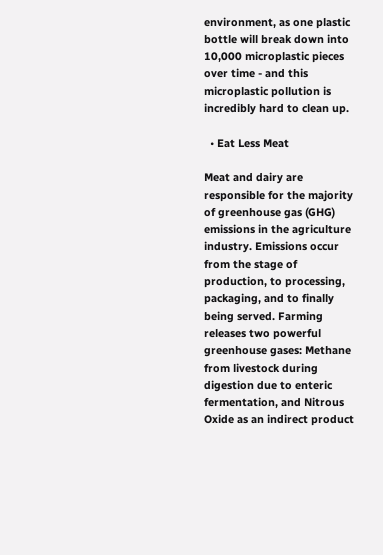environment, as one plastic bottle will break down into 10,000 microplastic pieces over time - and this microplastic pollution is incredibly hard to clean up.

  • Eat Less Meat

Meat and dairy are responsible for the majority of greenhouse gas (GHG) emissions in the agriculture industry. Emissions occur from the stage of production, to processing, packaging, and to finally being served. Farming releases two powerful greenhouse gases: Methane from livestock during digestion due to enteric fermentation, and Nitrous Oxide as an indirect product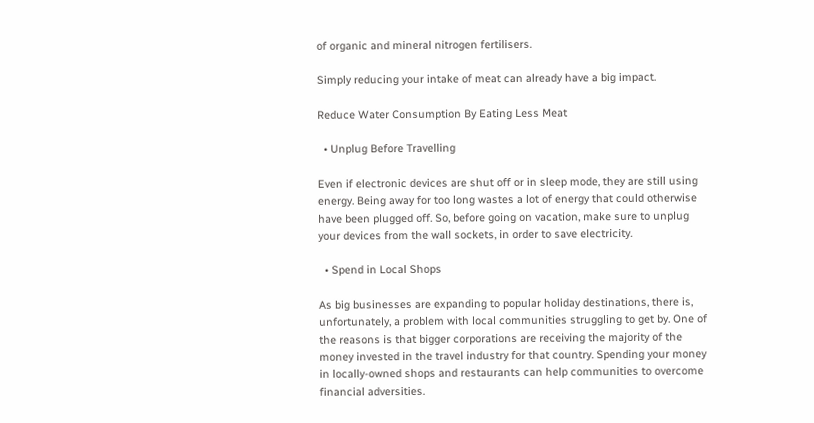of organic and mineral nitrogen fertilisers.

Simply reducing your intake of meat can already have a big impact.

Reduce Water Consumption By Eating Less Meat

  • Unplug Before Travelling

Even if electronic devices are shut off or in sleep mode, they are still using energy. Being away for too long wastes a lot of energy that could otherwise have been plugged off. So, before going on vacation, make sure to unplug your devices from the wall sockets, in order to save electricity.

  • Spend in Local Shops

As big businesses are expanding to popular holiday destinations, there is, unfortunately, a problem with local communities struggling to get by. One of the reasons is that bigger corporations are receiving the majority of the money invested in the travel industry for that country. Spending your money in locally-owned shops and restaurants can help communities to overcome financial adversities.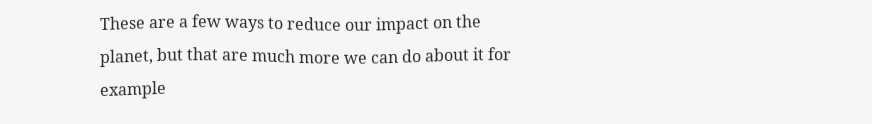These are a few ways to reduce our impact on the planet, but that are much more we can do about it for example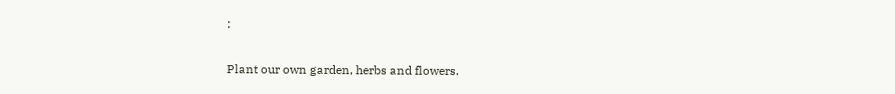:

Plant our own garden, herbs and flowers.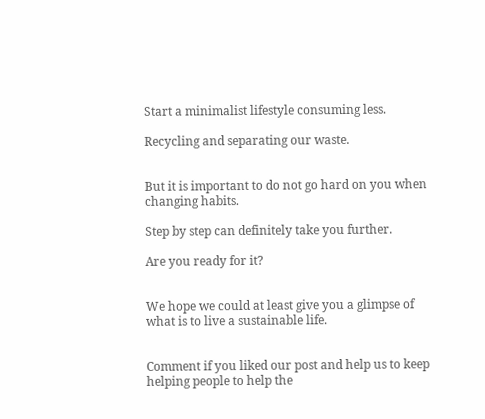Start a minimalist lifestyle consuming less.

Recycling and separating our waste.


But it is important to do not go hard on you when changing habits.

Step by step can definitely take you further.

Are you ready for it?


We hope we could at least give you a glimpse of what is to live a sustainable life.


Comment if you liked our post and help us to keep helping people to help the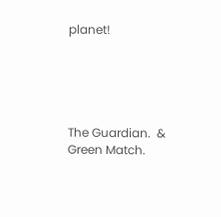planet!





The Guardian.  &  Green Match.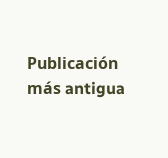Publicación más antigua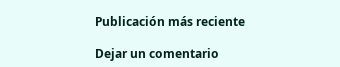Publicación más reciente

Dejar un comentario